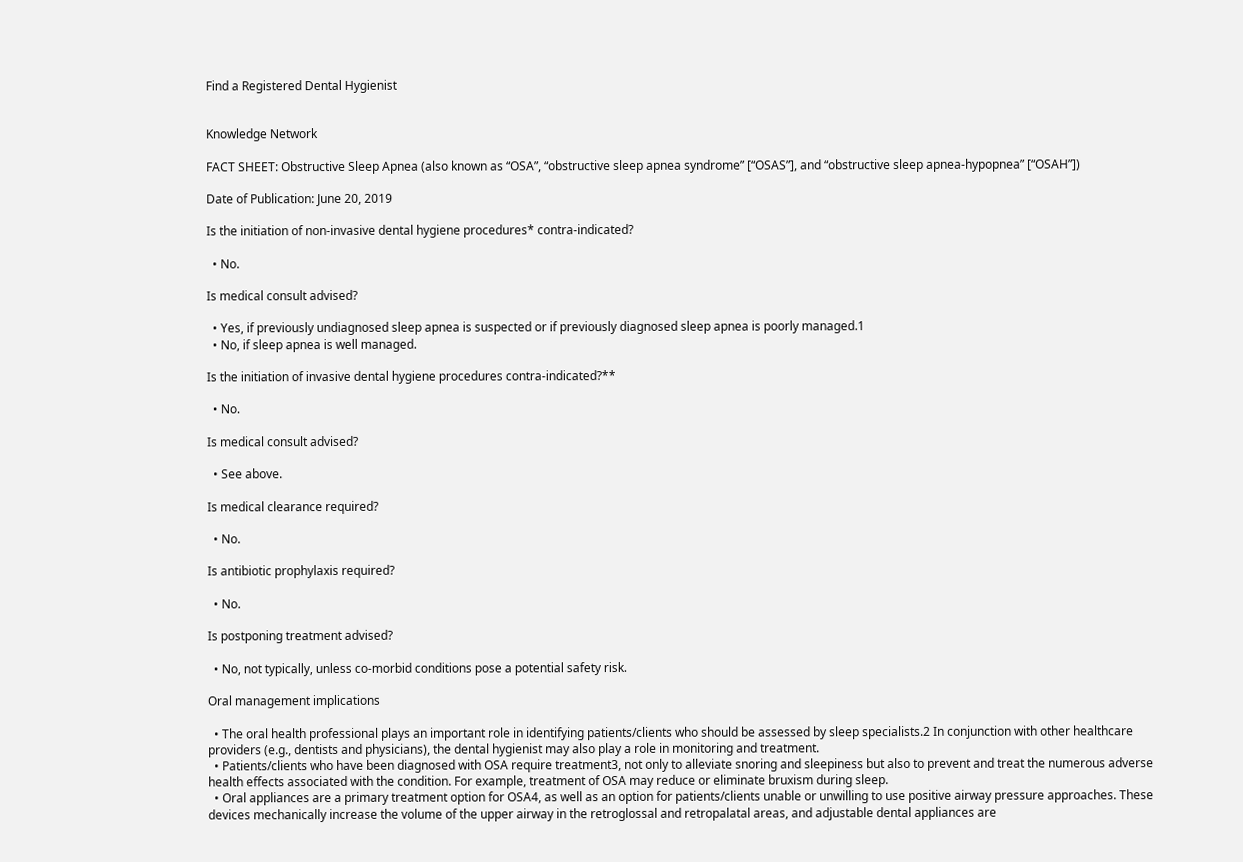Find a Registered Dental Hygienist


Knowledge Network

FACT SHEET: Obstructive Sleep Apnea (also known as “OSA”, “obstructive sleep apnea syndrome” [“OSAS”], and “obstructive sleep apnea-hypopnea” [“OSAH”])

Date of Publication: June 20, 2019

Is the initiation of non-invasive dental hygiene procedures* contra-indicated?

  • No.

Is medical consult advised?

  • Yes, if previously undiagnosed sleep apnea is suspected or if previously diagnosed sleep apnea is poorly managed.1
  • No, if sleep apnea is well managed.

Is the initiation of invasive dental hygiene procedures contra-indicated?**

  • No.

Is medical consult advised?

  • See above.

Is medical clearance required?

  • No.

Is antibiotic prophylaxis required?

  • No.

Is postponing treatment advised?

  • No, not typically, unless co-morbid conditions pose a potential safety risk.

Oral management implications

  • The oral health professional plays an important role in identifying patients/clients who should be assessed by sleep specialists.2 In conjunction with other healthcare providers (e.g., dentists and physicians), the dental hygienist may also play a role in monitoring and treatment.
  • Patients/clients who have been diagnosed with OSA require treatment3, not only to alleviate snoring and sleepiness but also to prevent and treat the numerous adverse health effects associated with the condition. For example, treatment of OSA may reduce or eliminate bruxism during sleep.
  • Oral appliances are a primary treatment option for OSA4, as well as an option for patients/clients unable or unwilling to use positive airway pressure approaches. These devices mechanically increase the volume of the upper airway in the retroglossal and retropalatal areas, and adjustable dental appliances are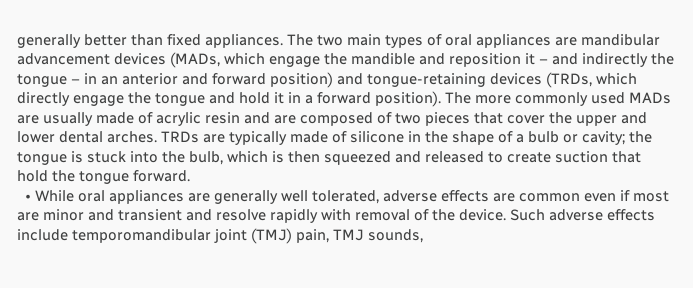generally better than fixed appliances. The two main types of oral appliances are mandibular advancement devices (MADs, which engage the mandible and reposition it – and indirectly the tongue – in an anterior and forward position) and tongue-retaining devices (TRDs, which directly engage the tongue and hold it in a forward position). The more commonly used MADs are usually made of acrylic resin and are composed of two pieces that cover the upper and lower dental arches. TRDs are typically made of silicone in the shape of a bulb or cavity; the tongue is stuck into the bulb, which is then squeezed and released to create suction that hold the tongue forward.
  • While oral appliances are generally well tolerated, adverse effects are common even if most are minor and transient and resolve rapidly with removal of the device. Such adverse effects include temporomandibular joint (TMJ) pain, TMJ sounds,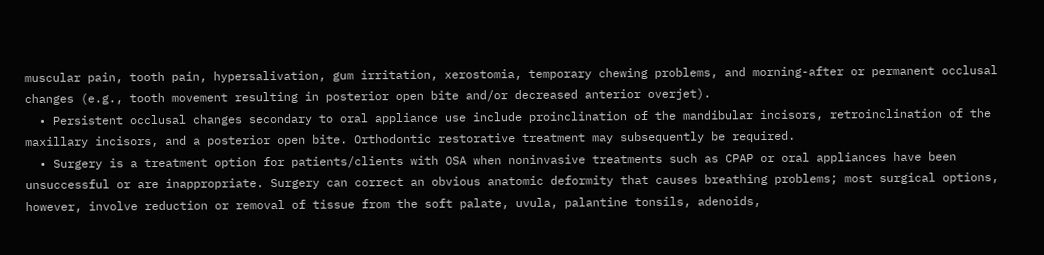muscular pain, tooth pain, hypersalivation, gum irritation, xerostomia, temporary chewing problems, and morning-after or permanent occlusal changes (e.g., tooth movement resulting in posterior open bite and/or decreased anterior overjet).
  • Persistent occlusal changes secondary to oral appliance use include proinclination of the mandibular incisors, retroinclination of the maxillary incisors, and a posterior open bite. Orthodontic restorative treatment may subsequently be required.
  • Surgery is a treatment option for patients/clients with OSA when noninvasive treatments such as CPAP or oral appliances have been unsuccessful or are inappropriate. Surgery can correct an obvious anatomic deformity that causes breathing problems; most surgical options, however, involve reduction or removal of tissue from the soft palate, uvula, palantine tonsils, adenoids,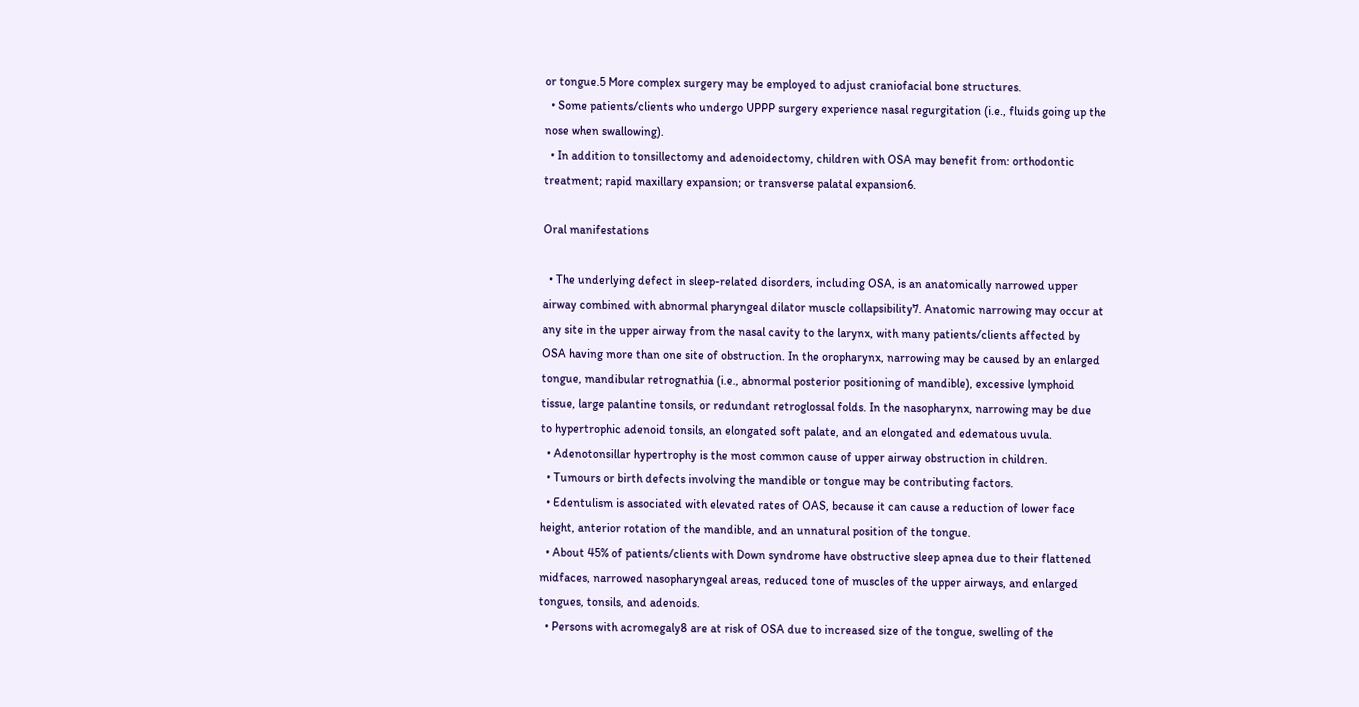or tongue.5 More complex surgery may be employed to adjust craniofacial bone structures.
  • Some patients/clients who undergo UPPP surgery experience nasal regurgitation (i.e., fluids going up the nose when swallowing).
  • In addition to tonsillectomy and adenoidectomy, children with OSA may benefit from: orthodontic treatment; rapid maxillary expansion; or transverse palatal expansion6.

Oral manifestations

  • The underlying defect in sleep-related disorders, including OSA, is an anatomically narrowed upper airway combined with abnormal pharyngeal dilator muscle collapsibility7. Anatomic narrowing may occur at any site in the upper airway from the nasal cavity to the larynx, with many patients/clients affected by OSA having more than one site of obstruction. In the oropharynx, narrowing may be caused by an enlarged tongue, mandibular retrognathia (i.e., abnormal posterior positioning of mandible), excessive lymphoid tissue, large palantine tonsils, or redundant retroglossal folds. In the nasopharynx, narrowing may be due to hypertrophic adenoid tonsils, an elongated soft palate, and an elongated and edematous uvula.
  • Adenotonsillar hypertrophy is the most common cause of upper airway obstruction in children.
  • Tumours or birth defects involving the mandible or tongue may be contributing factors.
  • Edentulism is associated with elevated rates of OAS, because it can cause a reduction of lower face height, anterior rotation of the mandible, and an unnatural position of the tongue.
  • About 45% of patients/clients with Down syndrome have obstructive sleep apnea due to their flattened midfaces, narrowed nasopharyngeal areas, reduced tone of muscles of the upper airways, and enlarged tongues, tonsils, and adenoids.
  • Persons with acromegaly8 are at risk of OSA due to increased size of the tongue, swelling of the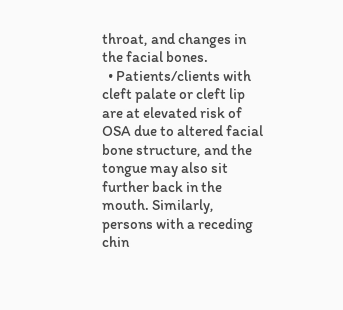throat, and changes in the facial bones.
  • Patients/clients with cleft palate or cleft lip are at elevated risk of OSA due to altered facial bone structure, and the tongue may also sit further back in the mouth. Similarly, persons with a receding chin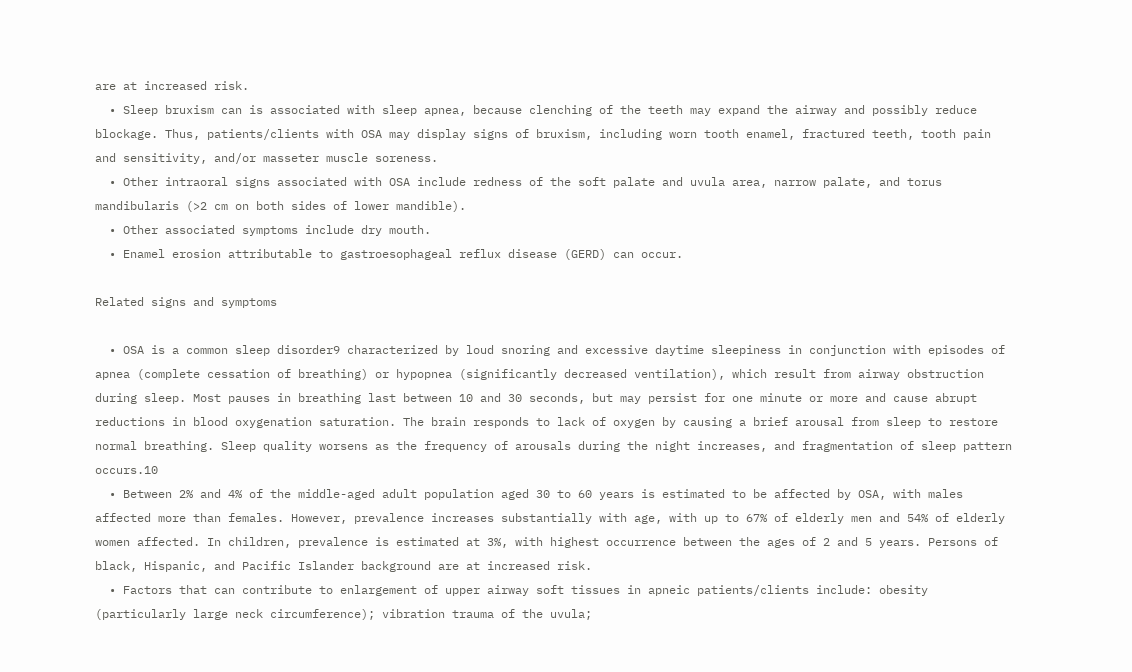are at increased risk.
  • Sleep bruxism can is associated with sleep apnea, because clenching of the teeth may expand the airway and possibly reduce blockage. Thus, patients/clients with OSA may display signs of bruxism, including worn tooth enamel, fractured teeth, tooth pain and sensitivity, and/or masseter muscle soreness.
  • Other intraoral signs associated with OSA include redness of the soft palate and uvula area, narrow palate, and torus mandibularis (>2 cm on both sides of lower mandible).
  • Other associated symptoms include dry mouth.
  • Enamel erosion attributable to gastroesophageal reflux disease (GERD) can occur.

Related signs and symptoms

  • OSA is a common sleep disorder9 characterized by loud snoring and excessive daytime sleepiness in conjunction with episodes of apnea (complete cessation of breathing) or hypopnea (significantly decreased ventilation), which result from airway obstruction during sleep. Most pauses in breathing last between 10 and 30 seconds, but may persist for one minute or more and cause abrupt reductions in blood oxygenation saturation. The brain responds to lack of oxygen by causing a brief arousal from sleep to restore normal breathing. Sleep quality worsens as the frequency of arousals during the night increases, and fragmentation of sleep pattern occurs.10
  • Between 2% and 4% of the middle-aged adult population aged 30 to 60 years is estimated to be affected by OSA, with males affected more than females. However, prevalence increases substantially with age, with up to 67% of elderly men and 54% of elderly women affected. In children, prevalence is estimated at 3%, with highest occurrence between the ages of 2 and 5 years. Persons of black, Hispanic, and Pacific Islander background are at increased risk.
  • Factors that can contribute to enlargement of upper airway soft tissues in apneic patients/clients include: obesity (particularly large neck circumference); vibration trauma of the uvula;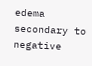edema secondary to negative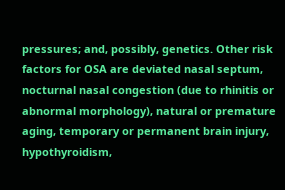pressures; and, possibly, genetics. Other risk factors for OSA are deviated nasal septum, nocturnal nasal congestion (due to rhinitis or abnormal morphology), natural or premature aging, temporary or permanent brain injury, hypothyroidism,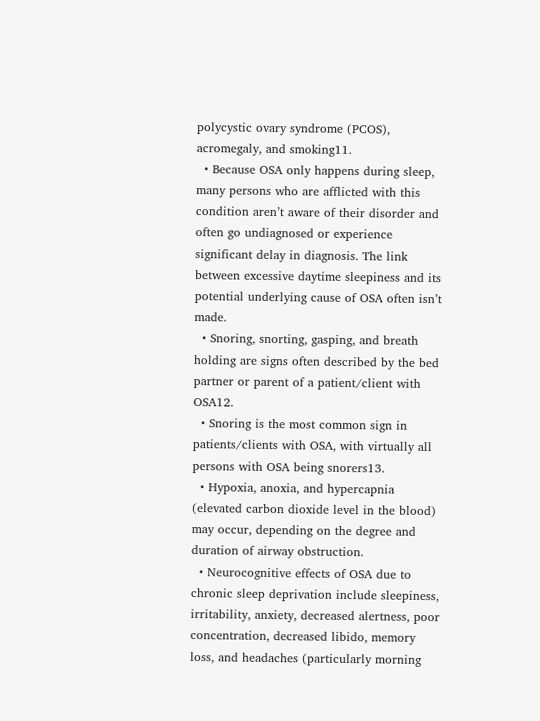polycystic ovary syndrome (PCOS), acromegaly, and smoking11.
  • Because OSA only happens during sleep, many persons who are afflicted with this condition aren’t aware of their disorder and often go undiagnosed or experience significant delay in diagnosis. The link between excessive daytime sleepiness and its potential underlying cause of OSA often isn’t made.
  • Snoring, snorting, gasping, and breath holding are signs often described by the bed partner or parent of a patient/client with OSA12.
  • Snoring is the most common sign in patients/clients with OSA, with virtually all persons with OSA being snorers13.
  • Hypoxia, anoxia, and hypercapnia (elevated carbon dioxide level in the blood) may occur, depending on the degree and duration of airway obstruction.
  • Neurocognitive effects of OSA due to chronic sleep deprivation include sleepiness, irritability, anxiety, decreased alertness, poor concentration, decreased libido, memory loss, and headaches (particularly morning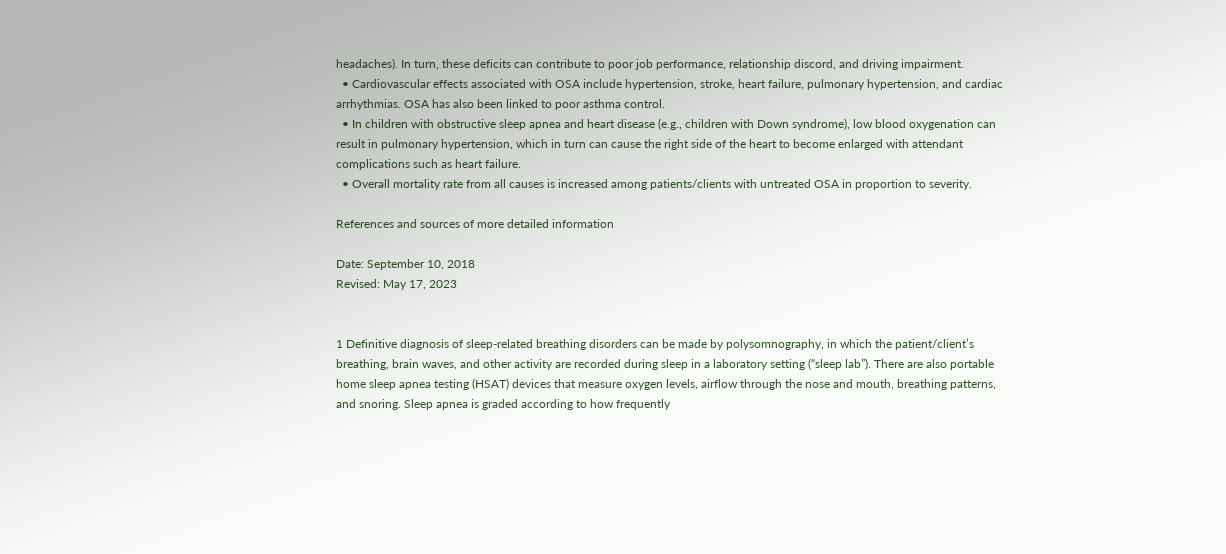headaches). In turn, these deficits can contribute to poor job performance, relationship discord, and driving impairment.
  • Cardiovascular effects associated with OSA include hypertension, stroke, heart failure, pulmonary hypertension, and cardiac arrhythmias. OSA has also been linked to poor asthma control.
  • In children with obstructive sleep apnea and heart disease (e.g., children with Down syndrome), low blood oxygenation can result in pulmonary hypertension, which in turn can cause the right side of the heart to become enlarged with attendant complications such as heart failure.
  • Overall mortality rate from all causes is increased among patients/clients with untreated OSA in proportion to severity.

References and sources of more detailed information

Date: September 10, 2018
Revised: May 17, 2023


1 Definitive diagnosis of sleep-related breathing disorders can be made by polysomnography, in which the patient/client’s breathing, brain waves, and other activity are recorded during sleep in a laboratory setting (“sleep lab”). There are also portable home sleep apnea testing (HSAT) devices that measure oxygen levels, airflow through the nose and mouth, breathing patterns, and snoring. Sleep apnea is graded according to how frequently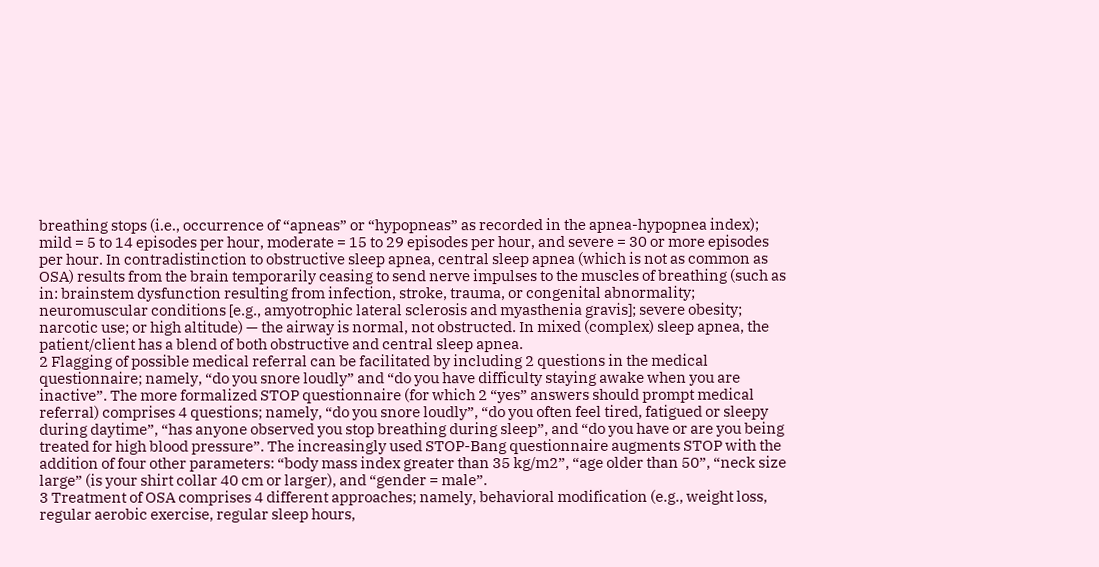breathing stops (i.e., occurrence of “apneas” or “hypopneas” as recorded in the apnea-hypopnea index); mild = 5 to 14 episodes per hour, moderate = 15 to 29 episodes per hour, and severe = 30 or more episodes per hour. In contradistinction to obstructive sleep apnea, central sleep apnea (which is not as common as OSA) results from the brain temporarily ceasing to send nerve impulses to the muscles of breathing (such as in: brainstem dysfunction resulting from infection, stroke, trauma, or congenital abnormality; neuromuscular conditions [e.g., amyotrophic lateral sclerosis and myasthenia gravis]; severe obesity; narcotic use; or high altitude) — the airway is normal, not obstructed. In mixed (complex) sleep apnea, the patient/client has a blend of both obstructive and central sleep apnea.
2 Flagging of possible medical referral can be facilitated by including 2 questions in the medical questionnaire; namely, “do you snore loudly” and “do you have difficulty staying awake when you are inactive”. The more formalized STOP questionnaire (for which 2 “yes” answers should prompt medical referral) comprises 4 questions; namely, “do you snore loudly”, “do you often feel tired, fatigued or sleepy during daytime”, “has anyone observed you stop breathing during sleep”, and “do you have or are you being treated for high blood pressure”. The increasingly used STOP-Bang questionnaire augments STOP with the addition of four other parameters: “body mass index greater than 35 kg/m2”, “age older than 50”, “neck size large” (is your shirt collar 40 cm or larger), and “gender = male”.
3 Treatment of OSA comprises 4 different approaches; namely, behavioral modification (e.g., weight loss, regular aerobic exercise, regular sleep hours,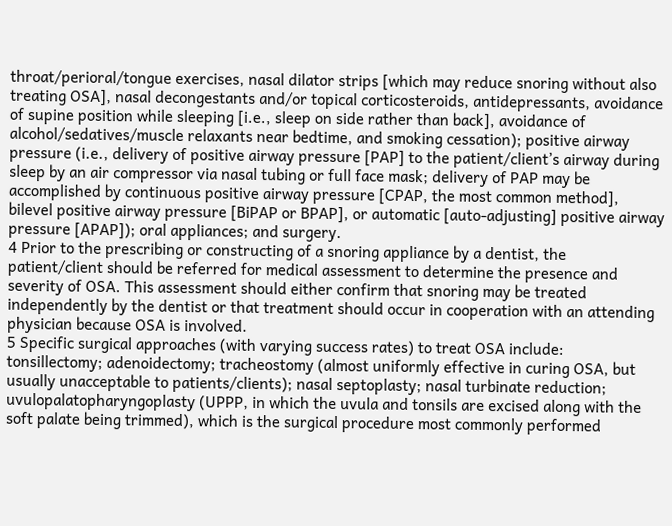throat/perioral/tongue exercises, nasal dilator strips [which may reduce snoring without also treating OSA], nasal decongestants and/or topical corticosteroids, antidepressants, avoidance of supine position while sleeping [i.e., sleep on side rather than back], avoidance of alcohol/sedatives/muscle relaxants near bedtime, and smoking cessation); positive airway pressure (i.e., delivery of positive airway pressure [PAP] to the patient/client’s airway during sleep by an air compressor via nasal tubing or full face mask; delivery of PAP may be accomplished by continuous positive airway pressure [CPAP, the most common method], bilevel positive airway pressure [BiPAP or BPAP], or automatic [auto-adjusting] positive airway pressure [APAP]); oral appliances; and surgery.
4 Prior to the prescribing or constructing of a snoring appliance by a dentist, the patient/client should be referred for medical assessment to determine the presence and severity of OSA. This assessment should either confirm that snoring may be treated independently by the dentist or that treatment should occur in cooperation with an attending physician because OSA is involved.
5 Specific surgical approaches (with varying success rates) to treat OSA include: tonsillectomy; adenoidectomy; tracheostomy (almost uniformly effective in curing OSA, but usually unacceptable to patients/clients); nasal septoplasty; nasal turbinate reduction; uvulopalatopharyngoplasty (UPPP, in which the uvula and tonsils are excised along with the soft palate being trimmed), which is the surgical procedure most commonly performed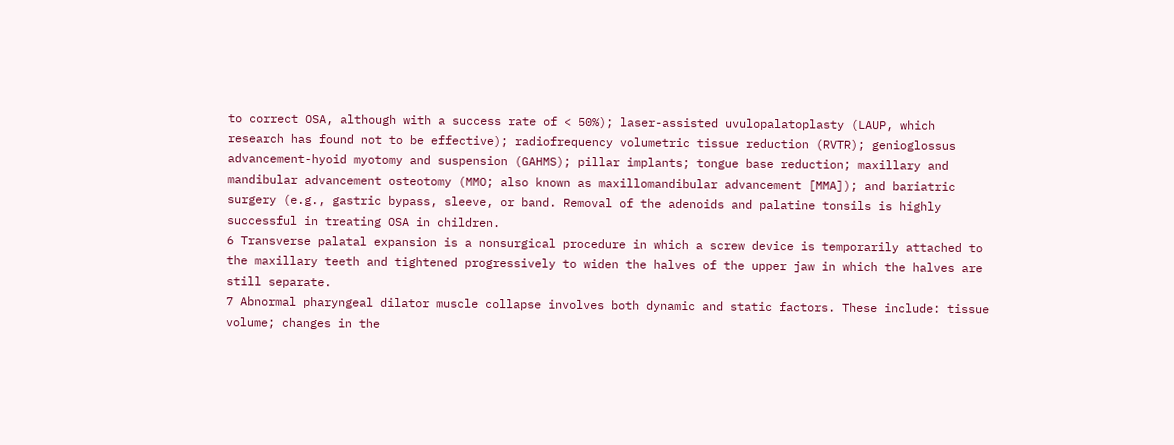to correct OSA, although with a success rate of < 50%); laser-assisted uvulopalatoplasty (LAUP, which research has found not to be effective); radiofrequency volumetric tissue reduction (RVTR); genioglossus advancement-hyoid myotomy and suspension (GAHMS); pillar implants; tongue base reduction; maxillary and mandibular advancement osteotomy (MMO; also known as maxillomandibular advancement [MMA]); and bariatric surgery (e.g., gastric bypass, sleeve, or band. Removal of the adenoids and palatine tonsils is highly successful in treating OSA in children.
6 Transverse palatal expansion is a nonsurgical procedure in which a screw device is temporarily attached to the maxillary teeth and tightened progressively to widen the halves of the upper jaw in which the halves are still separate.
7 Abnormal pharyngeal dilator muscle collapse involves both dynamic and static factors. These include: tissue volume; changes in the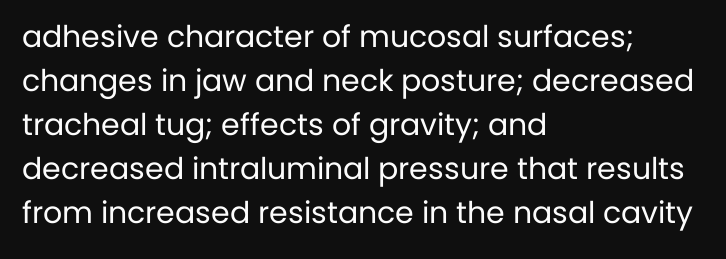adhesive character of mucosal surfaces; changes in jaw and neck posture; decreased tracheal tug; effects of gravity; and decreased intraluminal pressure that results from increased resistance in the nasal cavity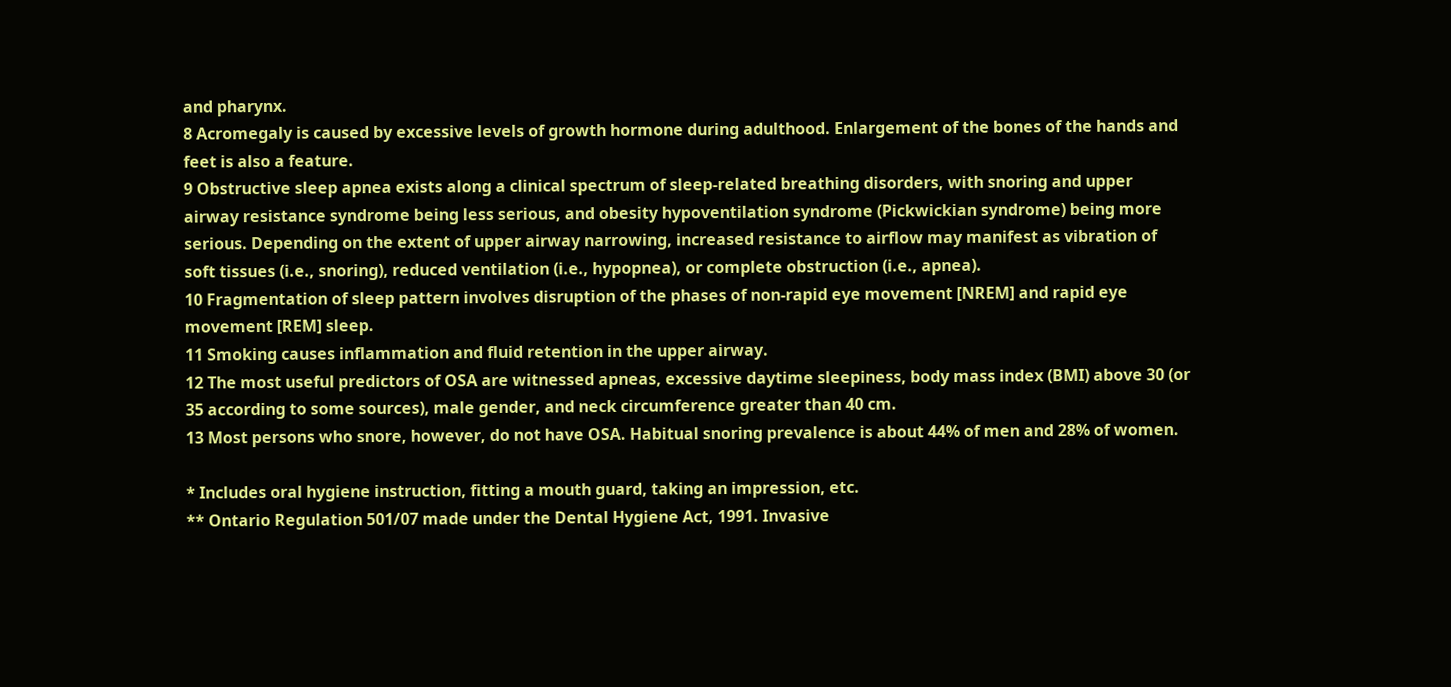and pharynx.
8 Acromegaly is caused by excessive levels of growth hormone during adulthood. Enlargement of the bones of the hands and feet is also a feature.
9 Obstructive sleep apnea exists along a clinical spectrum of sleep-related breathing disorders, with snoring and upper airway resistance syndrome being less serious, and obesity hypoventilation syndrome (Pickwickian syndrome) being more serious. Depending on the extent of upper airway narrowing, increased resistance to airflow may manifest as vibration of soft tissues (i.e., snoring), reduced ventilation (i.e., hypopnea), or complete obstruction (i.e., apnea).
10 Fragmentation of sleep pattern involves disruption of the phases of non-rapid eye movement [NREM] and rapid eye movement [REM] sleep.
11 Smoking causes inflammation and fluid retention in the upper airway.
12 The most useful predictors of OSA are witnessed apneas, excessive daytime sleepiness, body mass index (BMI) above 30 (or 35 according to some sources), male gender, and neck circumference greater than 40 cm.
13 Most persons who snore, however, do not have OSA. Habitual snoring prevalence is about 44% of men and 28% of women.

* Includes oral hygiene instruction, fitting a mouth guard, taking an impression, etc.
** Ontario Regulation 501/07 made under the Dental Hygiene Act, 1991. Invasive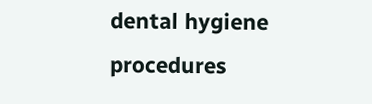dental hygiene procedures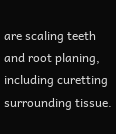are scaling teeth and root planing, including curetting surrounding tissue.